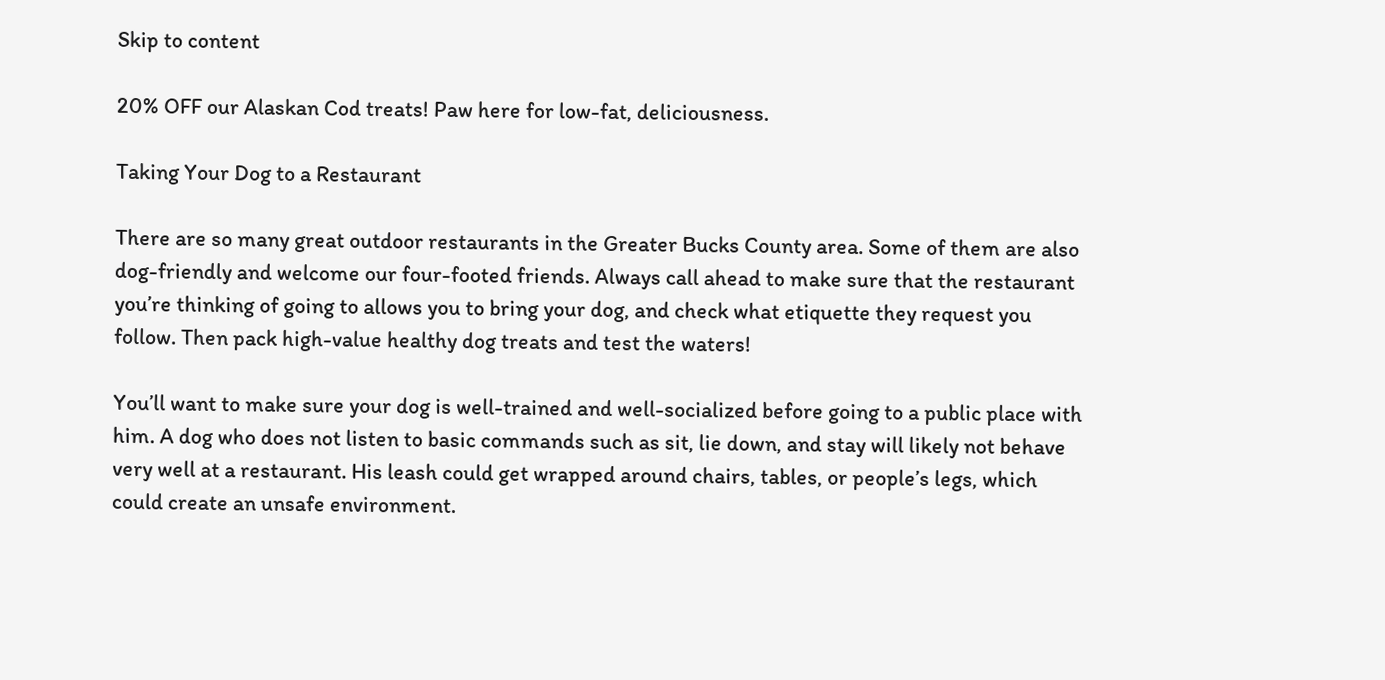Skip to content

20% OFF our Alaskan Cod treats! Paw here for low-fat, deliciousness.

Taking Your Dog to a Restaurant

There are so many great outdoor restaurants in the Greater Bucks County area. Some of them are also dog-friendly and welcome our four-footed friends. Always call ahead to make sure that the restaurant you’re thinking of going to allows you to bring your dog, and check what etiquette they request you follow. Then pack high-value healthy dog treats and test the waters!

You’ll want to make sure your dog is well-trained and well-socialized before going to a public place with him. A dog who does not listen to basic commands such as sit, lie down, and stay will likely not behave very well at a restaurant. His leash could get wrapped around chairs, tables, or people’s legs, which could create an unsafe environment.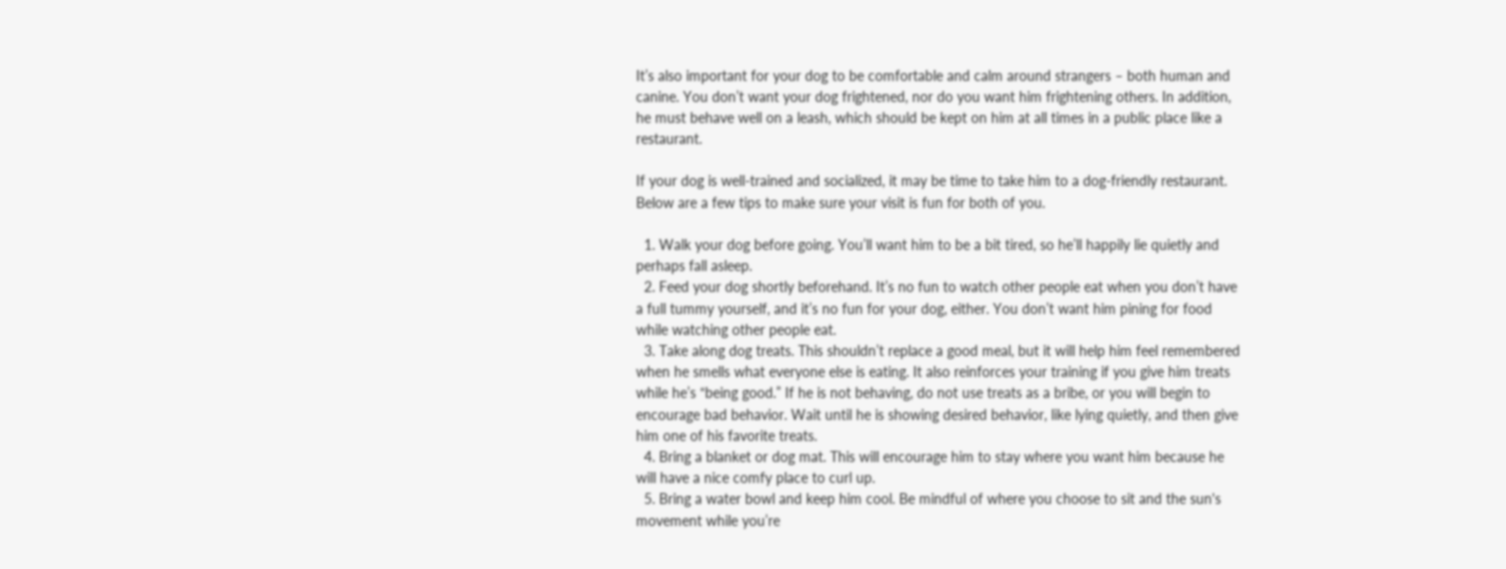It’s also important for your dog to be comfortable and calm around strangers – both human and canine. You don’t want your dog frightened, nor do you want him frightening others. In addition, he must behave well on a leash, which should be kept on him at all times in a public place like a restaurant.

If your dog is well-trained and socialized, it may be time to take him to a dog-friendly restaurant. Below are a few tips to make sure your visit is fun for both of you.

  1. Walk your dog before going. You’ll want him to be a bit tired, so he’ll happily lie quietly and perhaps fall asleep.
  2. Feed your dog shortly beforehand. It’s no fun to watch other people eat when you don’t have a full tummy yourself, and it’s no fun for your dog, either. You don’t want him pining for food while watching other people eat.
  3. Take along dog treats. This shouldn’t replace a good meal, but it will help him feel remembered when he smells what everyone else is eating. It also reinforces your training if you give him treats while he’s “being good.” If he is not behaving, do not use treats as a bribe, or you will begin to encourage bad behavior. Wait until he is showing desired behavior, like lying quietly, and then give him one of his favorite treats.
  4. Bring a blanket or dog mat. This will encourage him to stay where you want him because he will have a nice comfy place to curl up.
  5. Bring a water bowl and keep him cool. Be mindful of where you choose to sit and the sun's movement while you’re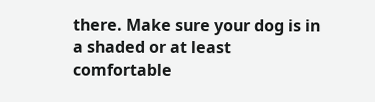there. Make sure your dog is in a shaded or at least comfortable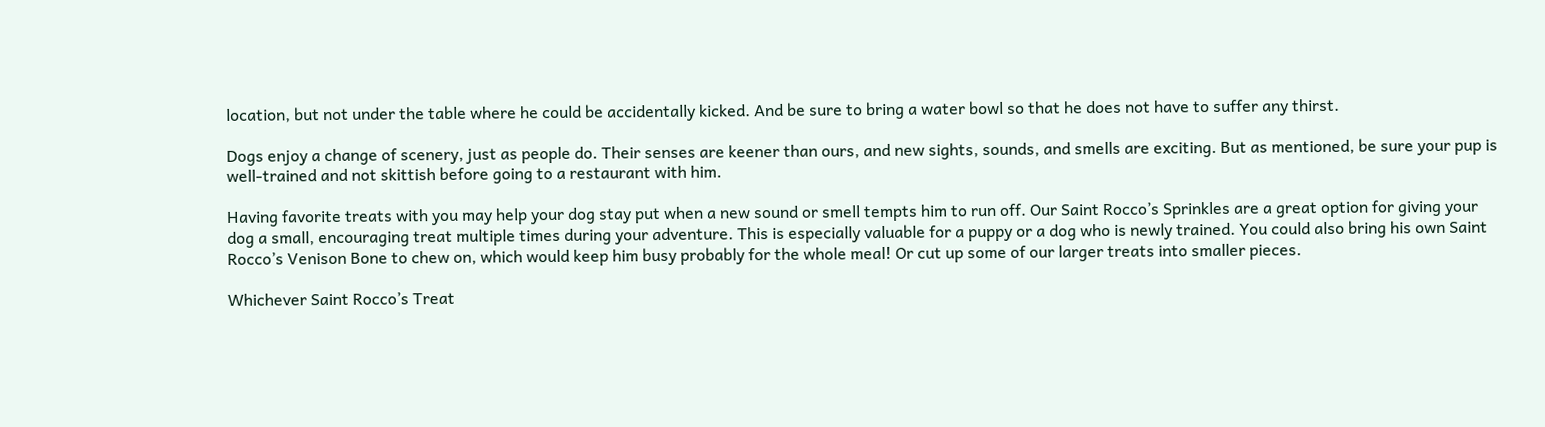location, but not under the table where he could be accidentally kicked. And be sure to bring a water bowl so that he does not have to suffer any thirst.

Dogs enjoy a change of scenery, just as people do. Their senses are keener than ours, and new sights, sounds, and smells are exciting. But as mentioned, be sure your pup is well-trained and not skittish before going to a restaurant with him.

Having favorite treats with you may help your dog stay put when a new sound or smell tempts him to run off. Our Saint Rocco’s Sprinkles are a great option for giving your dog a small, encouraging treat multiple times during your adventure. This is especially valuable for a puppy or a dog who is newly trained. You could also bring his own Saint Rocco’s Venison Bone to chew on, which would keep him busy probably for the whole meal! Or cut up some of our larger treats into smaller pieces.

Whichever Saint Rocco’s Treat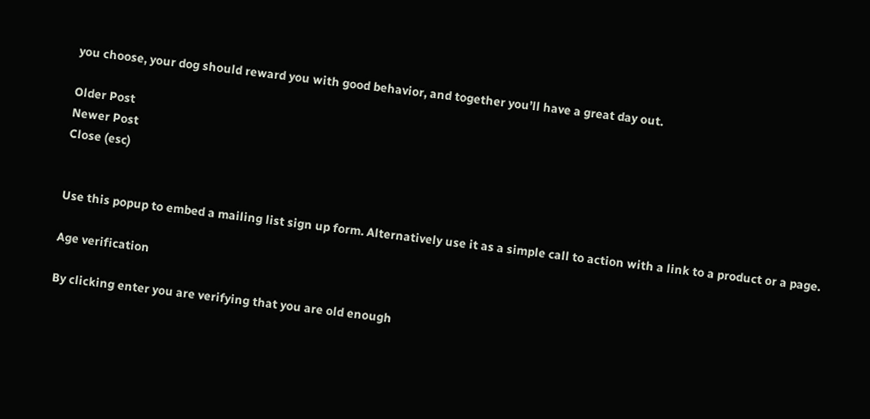you choose, your dog should reward you with good behavior, and together you’ll have a great day out.

Older Post
Newer Post
Close (esc)


Use this popup to embed a mailing list sign up form. Alternatively use it as a simple call to action with a link to a product or a page.

Age verification

By clicking enter you are verifying that you are old enough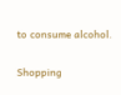to consume alcohol.

Shopping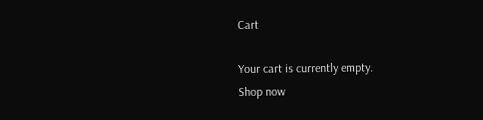Cart

Your cart is currently empty.
Shop now